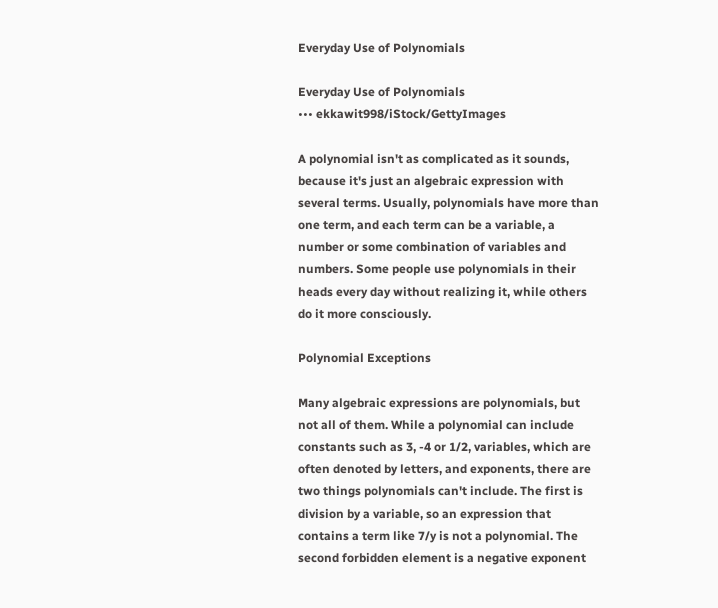Everyday Use of Polynomials

Everyday Use of Polynomials
••• ekkawit998/iStock/GettyImages

A polynomial isn't as complicated as it sounds, because it's just an algebraic expression with several terms. Usually, polynomials have more than one term, and each term can be a variable, a number or some combination of variables and numbers. Some people use polynomials in their heads every day without realizing it, while others do it more consciously.

Polynomial Exceptions

Many algebraic expressions are polynomials, but not all of them. While a polynomial can include constants such as 3, -4 or 1/2, variables, which are often denoted by letters, and exponents, there are two things polynomials can't include. The first is division by a variable, so an expression that contains a term like 7/y is not a polynomial. The second forbidden element is a negative exponent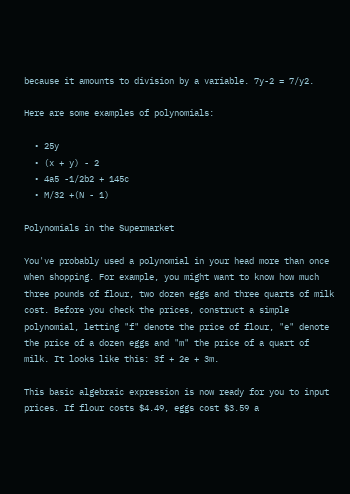because it amounts to division by a variable. 7y-2 = 7/y2.

Here are some examples of polynomials:

  • 25y
  • (x + y) - 2
  • 4a5 -1/2b2 + 145c
  • M/32 +(N - 1)

Polynomials in the Supermarket

You've probably used a polynomial in your head more than once when shopping. For example, you might want to know how much three pounds of flour, two dozen eggs and three quarts of milk cost. Before you check the prices, construct a simple polynomial, letting "f" denote the price of flour, "e" denote the price of a dozen eggs and "m" the price of a quart of milk. It looks like this: 3f + 2e + 3m.

This basic algebraic expression is now ready for you to input prices. If flour costs $4.49, eggs cost $3.59 a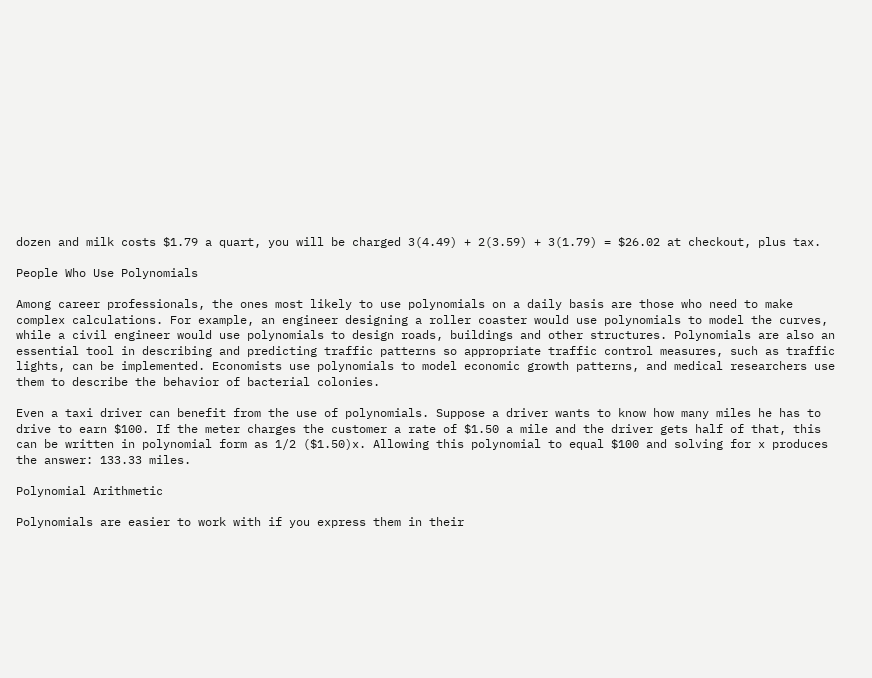dozen and milk costs $1.79 a quart, you will be charged 3(4.49) + 2(3.59) + 3(1.79) = $26.02 at checkout, plus tax.

People Who Use Polynomials

Among career professionals, the ones most likely to use polynomials on a daily basis are those who need to make complex calculations. For example, an engineer designing a roller coaster would use polynomials to model the curves, while a civil engineer would use polynomials to design roads, buildings and other structures. Polynomials are also an essential tool in describing and predicting traffic patterns so appropriate traffic control measures, such as traffic lights, can be implemented. Economists use polynomials to model economic growth patterns, and medical researchers use them to describe the behavior of bacterial colonies.

Even a taxi driver can benefit from the use of polynomials. Suppose a driver wants to know how many miles he has to drive to earn $100. If the meter charges the customer a rate of $1.50 a mile and the driver gets half of that, this can be written in polynomial form as 1/2 ($1.50)x. Allowing this polynomial to equal $100 and solving for x produces the answer: 133.33 miles.

Polynomial Arithmetic

Polynomials are easier to work with if you express them in their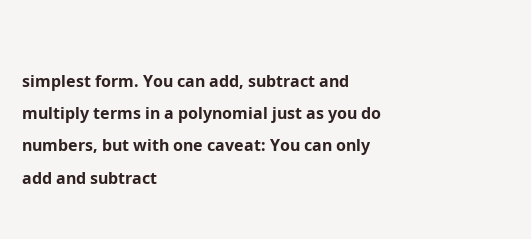simplest form. You can add, subtract and multiply terms in a polynomial just as you do numbers, but with one caveat: You can only add and subtract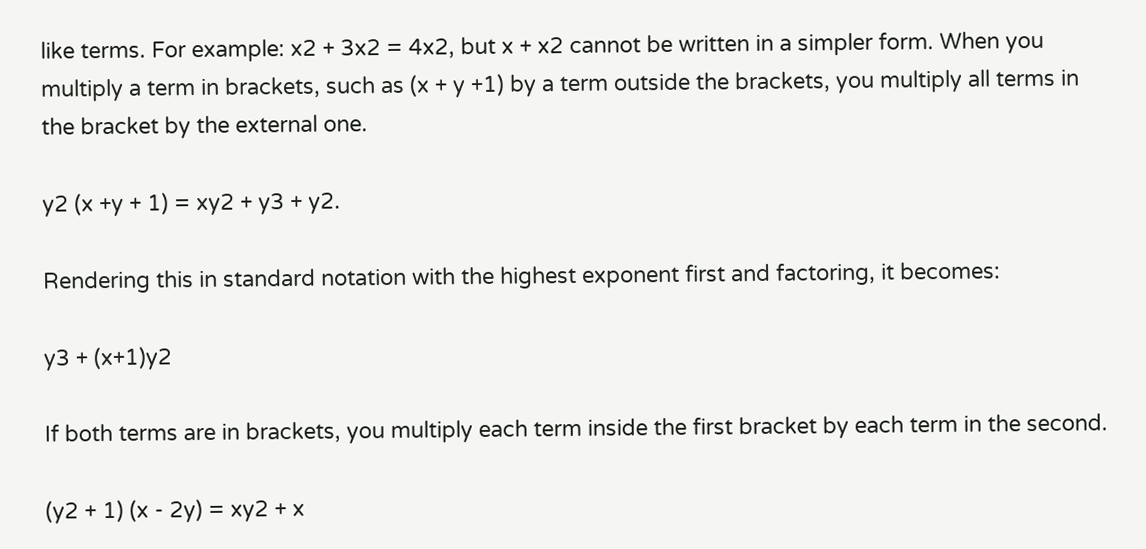like terms. For example: x2 + 3x2 = 4x2, but x + x2 cannot be written in a simpler form. When you multiply a term in brackets, such as (x + y +1) by a term outside the brackets, you multiply all terms in the bracket by the external one.

y2 (x +y + 1) = xy2 + y3 + y2.

Rendering this in standard notation with the highest exponent first and factoring, it becomes:

y3 + (x+1)y2

If both terms are in brackets, you multiply each term inside the first bracket by each term in the second.

(y2 + 1) (x - 2y) = xy2 + x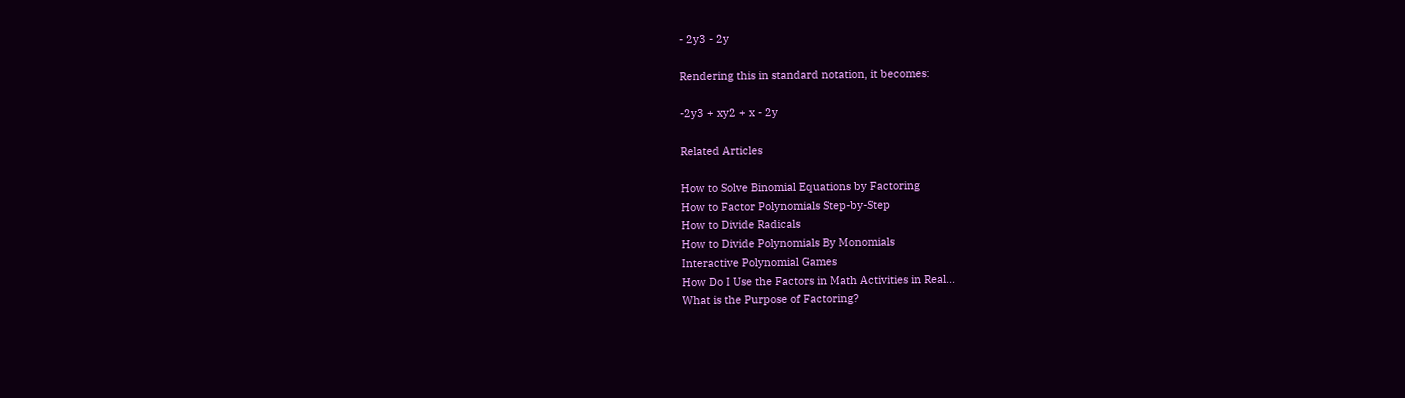- 2y3 - 2y

Rendering this in standard notation, it becomes:

-2y3 + xy2 + x - 2y

Related Articles

How to Solve Binomial Equations by Factoring
How to Factor Polynomials Step-by-Step
How to Divide Radicals
How to Divide Polynomials By Monomials
Interactive Polynomial Games
How Do I Use the Factors in Math Activities in Real...
What is the Purpose of Factoring?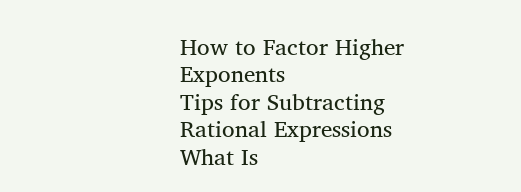How to Factor Higher Exponents
Tips for Subtracting Rational Expressions
What Is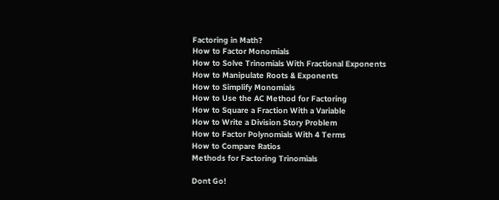Factoring in Math?
How to Factor Monomials
How to Solve Trinomials With Fractional Exponents
How to Manipulate Roots & Exponents
How to Simplify Monomials
How to Use the AC Method for Factoring
How to Square a Fraction With a Variable
How to Write a Division Story Problem
How to Factor Polynomials With 4 Terms
How to Compare Ratios
Methods for Factoring Trinomials

Dont Go!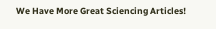We Have More Great Sciencing Articles!